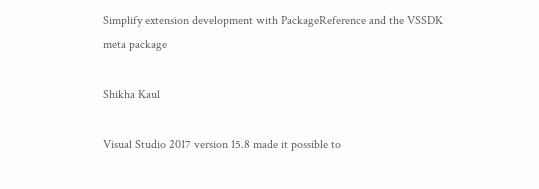Simplify extension development with PackageReference and the VSSDK meta package

Shikha Kaul

Visual Studio 2017 version 15.8 made it possible to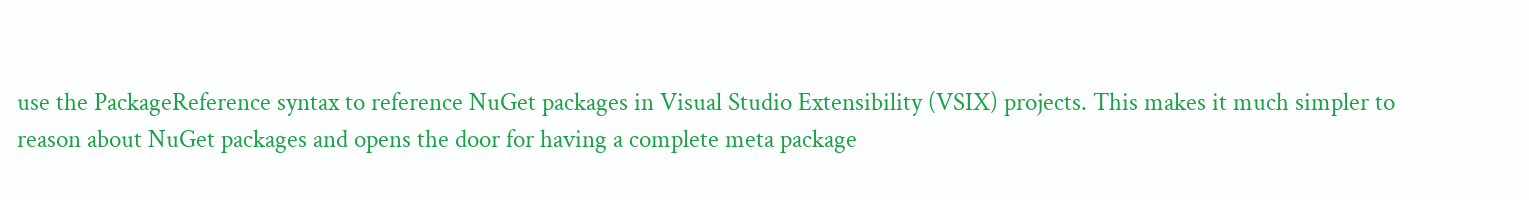use the PackageReference syntax to reference NuGet packages in Visual Studio Extensibility (VSIX) projects. This makes it much simpler to reason about NuGet packages and opens the door for having a complete meta package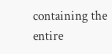containing the entire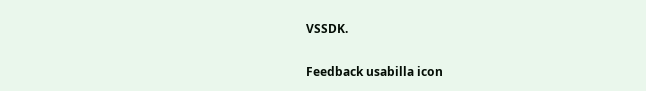VSSDK.

Feedback usabilla icon